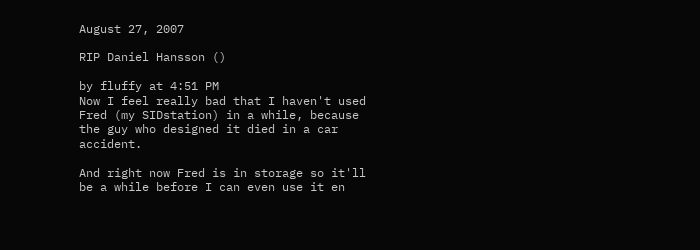August 27, 2007

RIP Daniel Hansson ()

by fluffy at 4:51 PM
Now I feel really bad that I haven't used Fred (my SIDstation) in a while, because the guy who designed it died in a car accident.

And right now Fred is in storage so it'll be a while before I can even use it en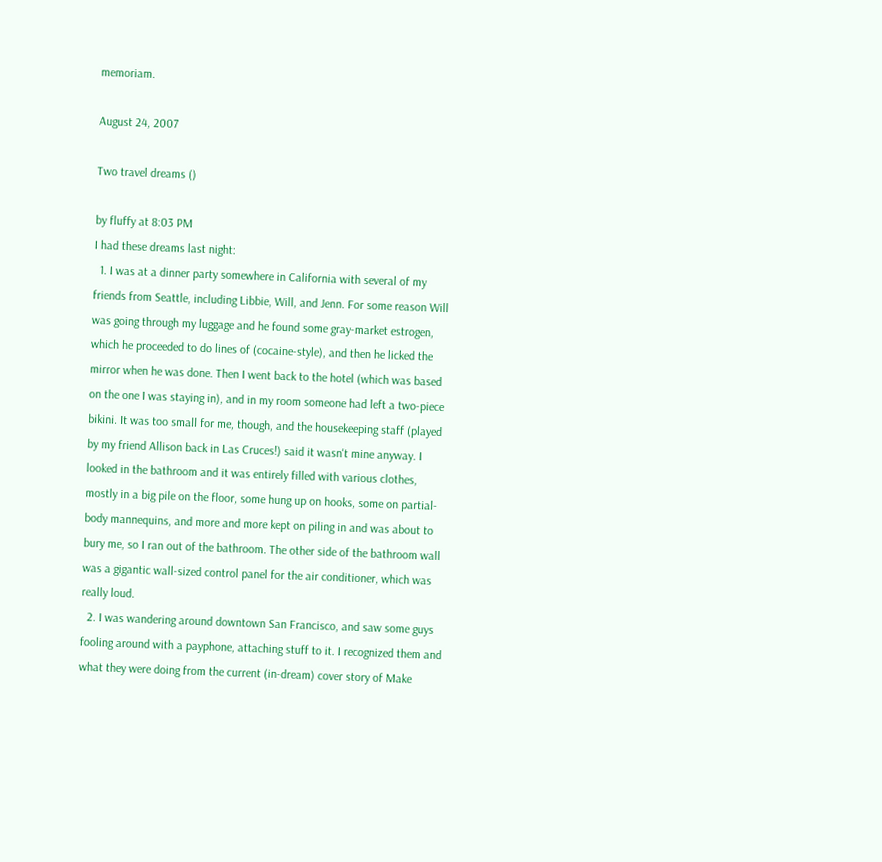memoriam.

August 24, 2007

Two travel dreams ()

by fluffy at 8:03 PM
I had these dreams last night:
  1. I was at a dinner party somewhere in California with several of my friends from Seattle, including Libbie, Will, and Jenn. For some reason Will was going through my luggage and he found some gray-market estrogen, which he proceeded to do lines of (cocaine-style), and then he licked the mirror when he was done. Then I went back to the hotel (which was based on the one I was staying in), and in my room someone had left a two-piece bikini. It was too small for me, though, and the housekeeping staff (played by my friend Allison back in Las Cruces!) said it wasn't mine anyway. I looked in the bathroom and it was entirely filled with various clothes, mostly in a big pile on the floor, some hung up on hooks, some on partial-body mannequins, and more and more kept on piling in and was about to bury me, so I ran out of the bathroom. The other side of the bathroom wall was a gigantic wall-sized control panel for the air conditioner, which was really loud.
  2. I was wandering around downtown San Francisco, and saw some guys fooling around with a payphone, attaching stuff to it. I recognized them and what they were doing from the current (in-dream) cover story of Make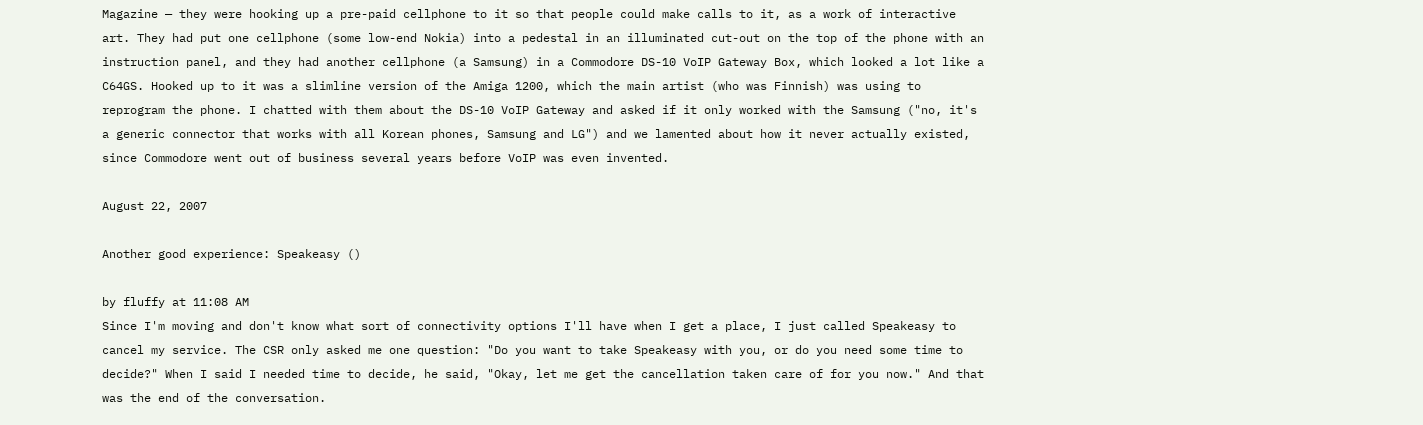Magazine — they were hooking up a pre-paid cellphone to it so that people could make calls to it, as a work of interactive art. They had put one cellphone (some low-end Nokia) into a pedestal in an illuminated cut-out on the top of the phone with an instruction panel, and they had another cellphone (a Samsung) in a Commodore DS-10 VoIP Gateway Box, which looked a lot like a C64GS. Hooked up to it was a slimline version of the Amiga 1200, which the main artist (who was Finnish) was using to reprogram the phone. I chatted with them about the DS-10 VoIP Gateway and asked if it only worked with the Samsung ("no, it's a generic connector that works with all Korean phones, Samsung and LG") and we lamented about how it never actually existed, since Commodore went out of business several years before VoIP was even invented.

August 22, 2007

Another good experience: Speakeasy ()

by fluffy at 11:08 AM
Since I'm moving and don't know what sort of connectivity options I'll have when I get a place, I just called Speakeasy to cancel my service. The CSR only asked me one question: "Do you want to take Speakeasy with you, or do you need some time to decide?" When I said I needed time to decide, he said, "Okay, let me get the cancellation taken care of for you now." And that was the end of the conversation.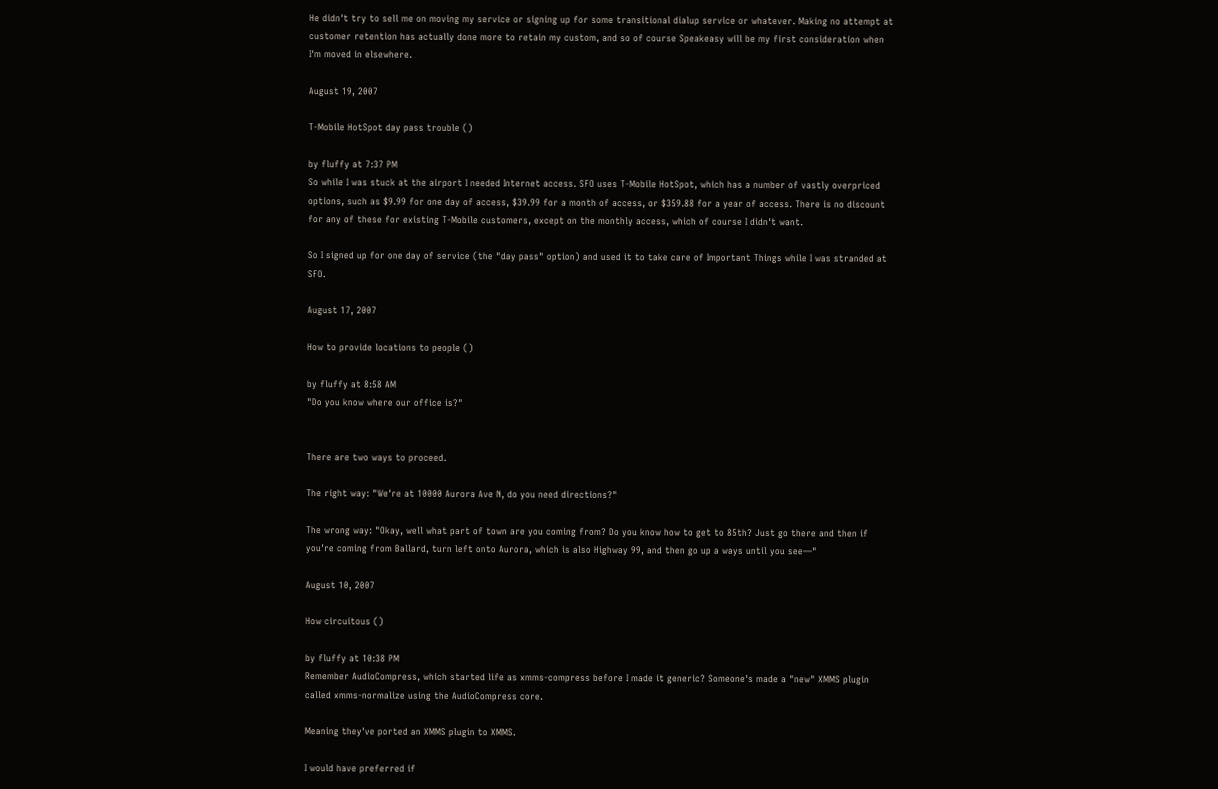He didn't try to sell me on moving my service or signing up for some transitional dialup service or whatever. Making no attempt at customer retention has actually done more to retain my custom, and so of course Speakeasy will be my first consideration when I'm moved in elsewhere.

August 19, 2007

T-Mobile HotSpot day pass trouble ()

by fluffy at 7:37 PM
So while I was stuck at the airport I needed Internet access. SFO uses T-Mobile HotSpot, which has a number of vastly overpriced options, such as $9.99 for one day of access, $39.99 for a month of access, or $359.88 for a year of access. There is no discount for any of these for existing T-Mobile customers, except on the monthly access, which of course I didn't want.

So I signed up for one day of service (the "day pass" option) and used it to take care of Important Things while I was stranded at SFO.

August 17, 2007

How to provide locations to people ()

by fluffy at 8:58 AM
"Do you know where our office is?"


There are two ways to proceed.

The right way: "We're at 10000 Aurora Ave N, do you need directions?"

The wrong way: "Okay, well what part of town are you coming from? Do you know how to get to 85th? Just go there and then if you're coming from Ballard, turn left onto Aurora, which is also Highway 99, and then go up a ways until you see—"

August 10, 2007

How circuitous ()

by fluffy at 10:38 PM
Remember AudioCompress, which started life as xmms-compress before I made it generic? Someone's made a "new" XMMS plugin called xmms-normalize using the AudioCompress core.

Meaning they've ported an XMMS plugin to XMMS.

I would have preferred if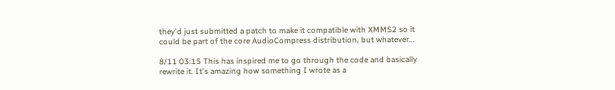they'd just submitted a patch to make it compatible with XMMS2 so it could be part of the core AudioCompress distribution, but whatever...

8/11 03:15 This has inspired me to go through the code and basically rewrite it. It's amazing how something I wrote as a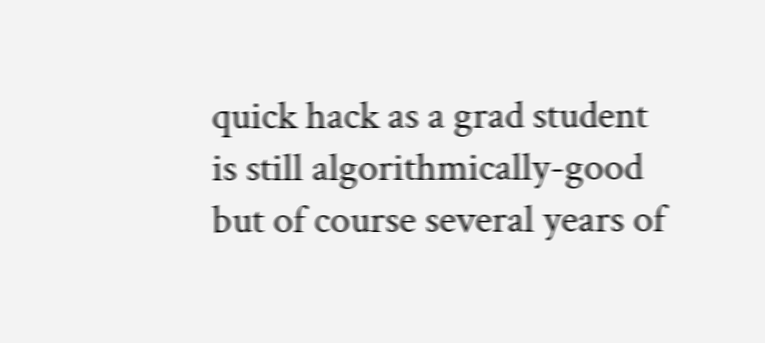quick hack as a grad student is still algorithmically-good but of course several years of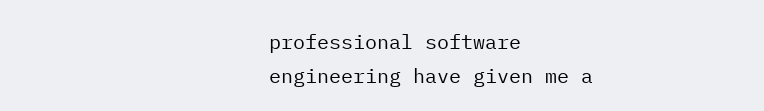professional software engineering have given me a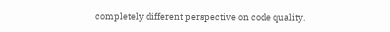completely different perspective on code quality.